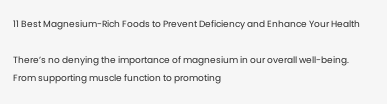11 Best Magnesium-Rich Foods to Prevent Deficiency and Enhance Your Health

There’s no denying the importance of magnesium in our overall well-being. From supporting muscle function to promoting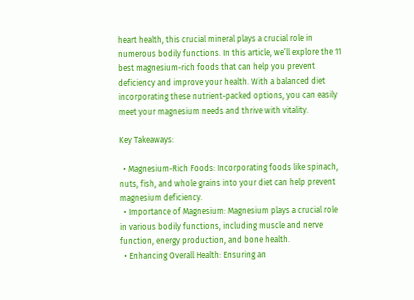heart health, this crucial mineral plays a crucial role in numerous bodily functions. In this article, we’ll explore the 11 best magnesium-rich foods that can help you prevent deficiency and improve your health. With a balanced diet incorporating these nutrient-packed options, you can easily meet your magnesium needs and thrive with vitality.

Key Takeaways:

  • Magnesium-Rich Foods: Incorporating foods like spinach, nuts, fish, and whole grains into your diet can help prevent magnesium deficiency.
  • Importance of Magnesium: Magnesium plays a crucial role in various bodily functions, including muscle and nerve function, energy production, and bone health.
  • Enhancing Overall Health: Ensuring an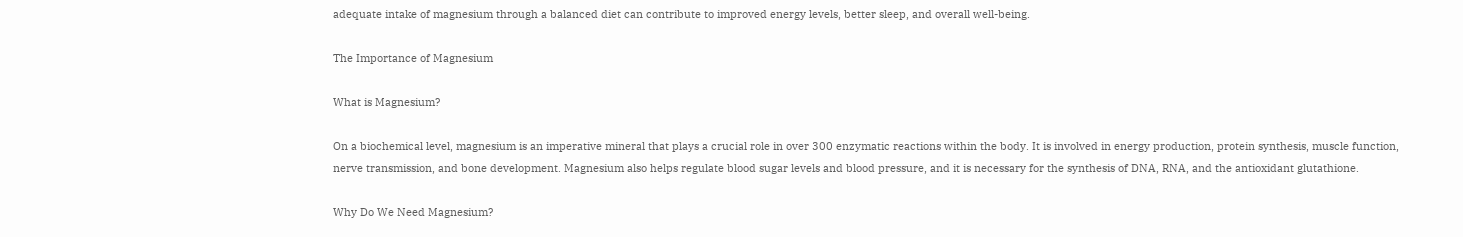adequate intake of magnesium through a balanced diet can contribute to improved energy levels, better sleep, and overall well-being.

The Importance of Magnesium

What is Magnesium?

On a biochemical level, magnesium is an imperative mineral that plays a crucial role in over 300 enzymatic reactions within the body. It is involved in energy production, protein synthesis, muscle function, nerve transmission, and bone development. Magnesium also helps regulate blood sugar levels and blood pressure, and it is necessary for the synthesis of DNA, RNA, and the antioxidant glutathione.

Why Do We Need Magnesium?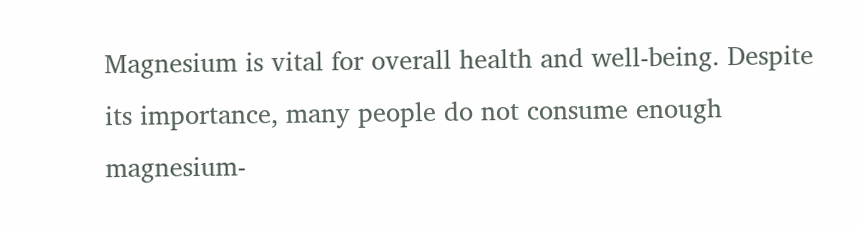Magnesium is vital for overall health and well-being. Despite its importance, many people do not consume enough magnesium-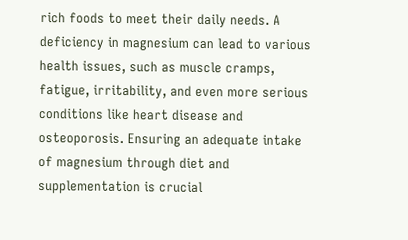rich foods to meet their daily needs. A deficiency in magnesium can lead to various health issues, such as muscle cramps, fatigue, irritability, and even more serious conditions like heart disease and osteoporosis. Ensuring an adequate intake of magnesium through diet and supplementation is crucial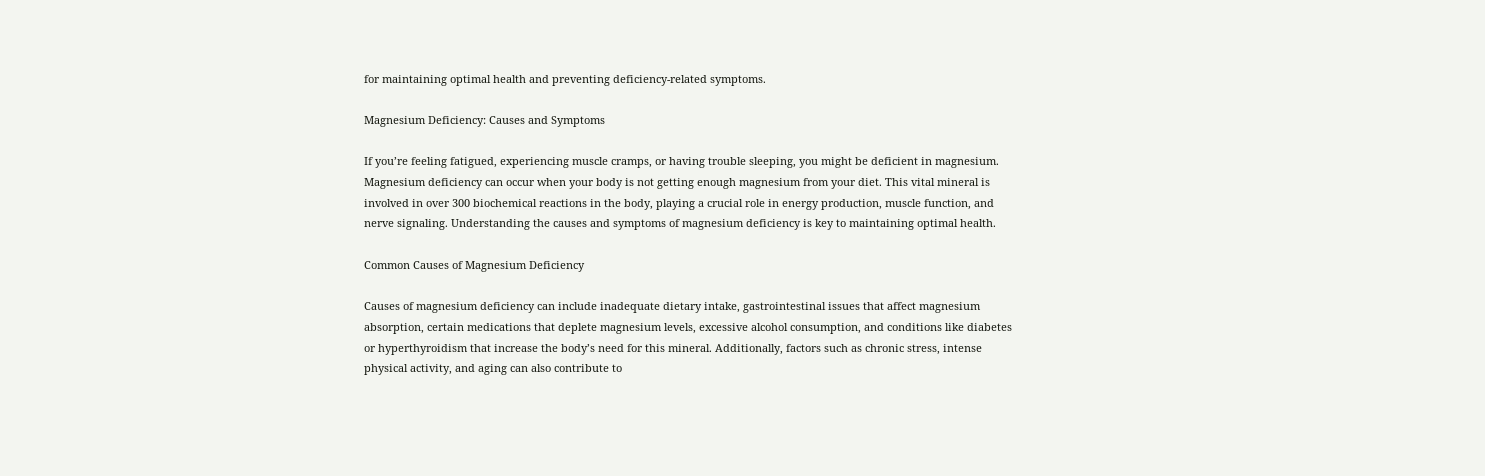for maintaining optimal health and preventing deficiency-related symptoms.

Magnesium Deficiency: Causes and Symptoms

If you’re feeling fatigued, experiencing muscle cramps, or having trouble sleeping, you might be deficient in magnesium. Magnesium deficiency can occur when your body is not getting enough magnesium from your diet. This vital mineral is involved in over 300 biochemical reactions in the body, playing a crucial role in energy production, muscle function, and nerve signaling. Understanding the causes and symptoms of magnesium deficiency is key to maintaining optimal health.

Common Causes of Magnesium Deficiency

Causes of magnesium deficiency can include inadequate dietary intake, gastrointestinal issues that affect magnesium absorption, certain medications that deplete magnesium levels, excessive alcohol consumption, and conditions like diabetes or hyperthyroidism that increase the body’s need for this mineral. Additionally, factors such as chronic stress, intense physical activity, and aging can also contribute to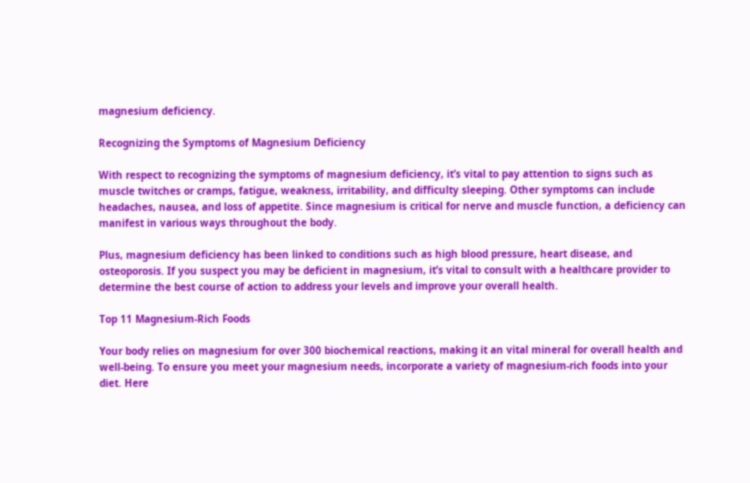magnesium deficiency.

Recognizing the Symptoms of Magnesium Deficiency

With respect to recognizing the symptoms of magnesium deficiency, it’s vital to pay attention to signs such as muscle twitches or cramps, fatigue, weakness, irritability, and difficulty sleeping. Other symptoms can include headaches, nausea, and loss of appetite. Since magnesium is critical for nerve and muscle function, a deficiency can manifest in various ways throughout the body.

Plus, magnesium deficiency has been linked to conditions such as high blood pressure, heart disease, and osteoporosis. If you suspect you may be deficient in magnesium, it’s vital to consult with a healthcare provider to determine the best course of action to address your levels and improve your overall health.

Top 11 Magnesium-Rich Foods

Your body relies on magnesium for over 300 biochemical reactions, making it an vital mineral for overall health and well-being. To ensure you meet your magnesium needs, incorporate a variety of magnesium-rich foods into your diet. Here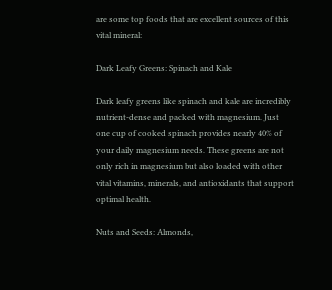are some top foods that are excellent sources of this vital mineral:

Dark Leafy Greens: Spinach and Kale

Dark leafy greens like spinach and kale are incredibly nutrient-dense and packed with magnesium. Just one cup of cooked spinach provides nearly 40% of your daily magnesium needs. These greens are not only rich in magnesium but also loaded with other vital vitamins, minerals, and antioxidants that support optimal health.

Nuts and Seeds: Almonds,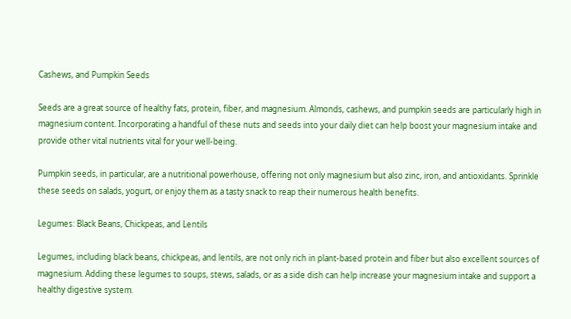Cashews, and Pumpkin Seeds

Seeds are a great source of healthy fats, protein, fiber, and magnesium. Almonds, cashews, and pumpkin seeds are particularly high in magnesium content. Incorporating a handful of these nuts and seeds into your daily diet can help boost your magnesium intake and provide other vital nutrients vital for your well-being.

Pumpkin seeds, in particular, are a nutritional powerhouse, offering not only magnesium but also zinc, iron, and antioxidants. Sprinkle these seeds on salads, yogurt, or enjoy them as a tasty snack to reap their numerous health benefits.

Legumes: Black Beans, Chickpeas, and Lentils

Legumes, including black beans, chickpeas, and lentils, are not only rich in plant-based protein and fiber but also excellent sources of magnesium. Adding these legumes to soups, stews, salads, or as a side dish can help increase your magnesium intake and support a healthy digestive system.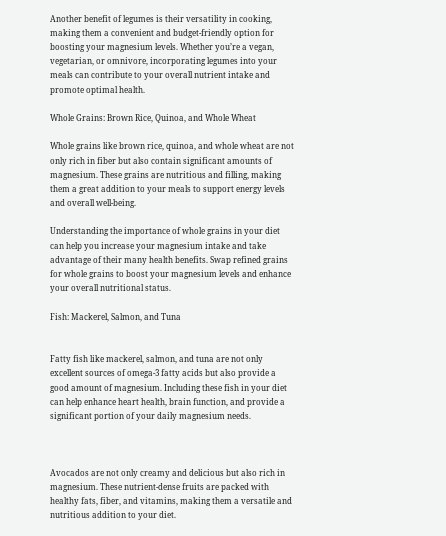Another benefit of legumes is their versatility in cooking, making them a convenient and budget-friendly option for boosting your magnesium levels. Whether you’re a vegan, vegetarian, or omnivore, incorporating legumes into your meals can contribute to your overall nutrient intake and promote optimal health.

Whole Grains: Brown Rice, Quinoa, and Whole Wheat

Whole grains like brown rice, quinoa, and whole wheat are not only rich in fiber but also contain significant amounts of magnesium. These grains are nutritious and filling, making them a great addition to your meals to support energy levels and overall well-being.

Understanding the importance of whole grains in your diet can help you increase your magnesium intake and take advantage of their many health benefits. Swap refined grains for whole grains to boost your magnesium levels and enhance your overall nutritional status.

Fish: Mackerel, Salmon, and Tuna


Fatty fish like mackerel, salmon, and tuna are not only excellent sources of omega-3 fatty acids but also provide a good amount of magnesium. Including these fish in your diet can help enhance heart health, brain function, and provide a significant portion of your daily magnesium needs.



Avocados are not only creamy and delicious but also rich in magnesium. These nutrient-dense fruits are packed with healthy fats, fiber, and vitamins, making them a versatile and nutritious addition to your diet.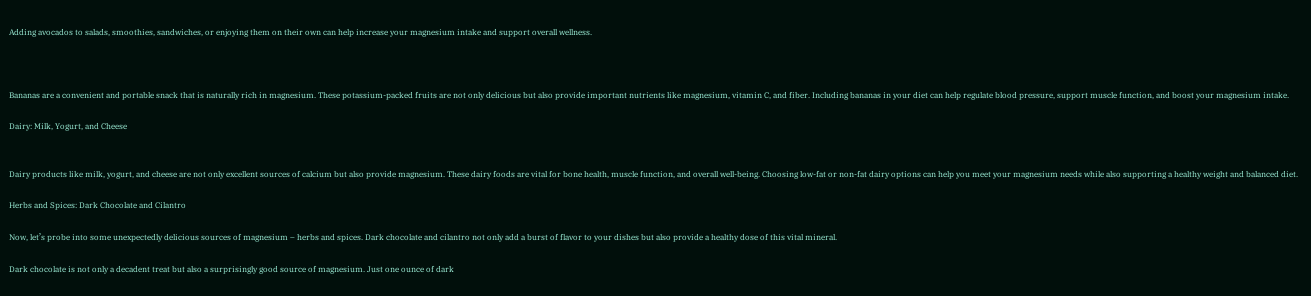Adding avocados to salads, smoothies, sandwiches, or enjoying them on their own can help increase your magnesium intake and support overall wellness.



Bananas are a convenient and portable snack that is naturally rich in magnesium. These potassium-packed fruits are not only delicious but also provide important nutrients like magnesium, vitamin C, and fiber. Including bananas in your diet can help regulate blood pressure, support muscle function, and boost your magnesium intake.

Dairy: Milk, Yogurt, and Cheese


Dairy products like milk, yogurt, and cheese are not only excellent sources of calcium but also provide magnesium. These dairy foods are vital for bone health, muscle function, and overall well-being. Choosing low-fat or non-fat dairy options can help you meet your magnesium needs while also supporting a healthy weight and balanced diet.

Herbs and Spices: Dark Chocolate and Cilantro

Now, let’s probe into some unexpectedly delicious sources of magnesium – herbs and spices. Dark chocolate and cilantro not only add a burst of flavor to your dishes but also provide a healthy dose of this vital mineral.

Dark chocolate is not only a decadent treat but also a surprisingly good source of magnesium. Just one ounce of dark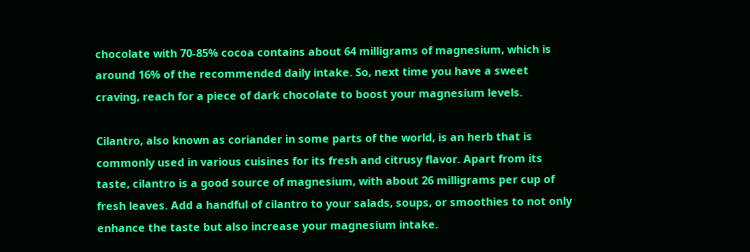chocolate with 70-85% cocoa contains about 64 milligrams of magnesium, which is around 16% of the recommended daily intake. So, next time you have a sweet craving, reach for a piece of dark chocolate to boost your magnesium levels.

Cilantro, also known as coriander in some parts of the world, is an herb that is commonly used in various cuisines for its fresh and citrusy flavor. Apart from its taste, cilantro is a good source of magnesium, with about 26 milligrams per cup of fresh leaves. Add a handful of cilantro to your salads, soups, or smoothies to not only enhance the taste but also increase your magnesium intake.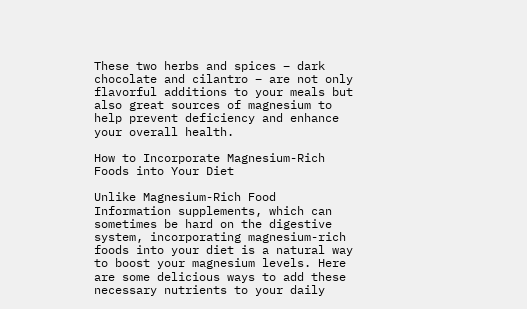These two herbs and spices – dark chocolate and cilantro – are not only flavorful additions to your meals but also great sources of magnesium to help prevent deficiency and enhance your overall health.

How to Incorporate Magnesium-Rich Foods into Your Diet

Unlike Magnesium-Rich Food Information supplements, which can sometimes be hard on the digestive system, incorporating magnesium-rich foods into your diet is a natural way to boost your magnesium levels. Here are some delicious ways to add these necessary nutrients to your daily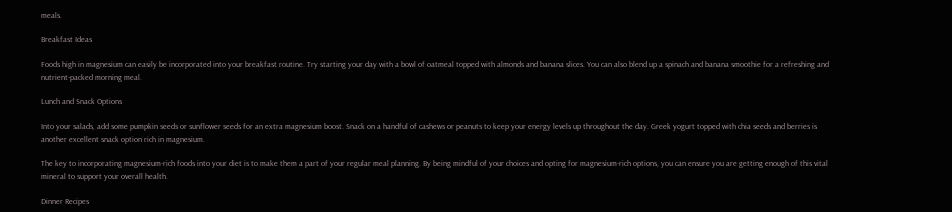meals.

Breakfast Ideas

Foods high in magnesium can easily be incorporated into your breakfast routine. Try starting your day with a bowl of oatmeal topped with almonds and banana slices. You can also blend up a spinach and banana smoothie for a refreshing and nutrient-packed morning meal.

Lunch and Snack Options

Into your salads, add some pumpkin seeds or sunflower seeds for an extra magnesium boost. Snack on a handful of cashews or peanuts to keep your energy levels up throughout the day. Greek yogurt topped with chia seeds and berries is another excellent snack option rich in magnesium.

The key to incorporating magnesium-rich foods into your diet is to make them a part of your regular meal planning. By being mindful of your choices and opting for magnesium-rich options, you can ensure you are getting enough of this vital mineral to support your overall health.

Dinner Recipes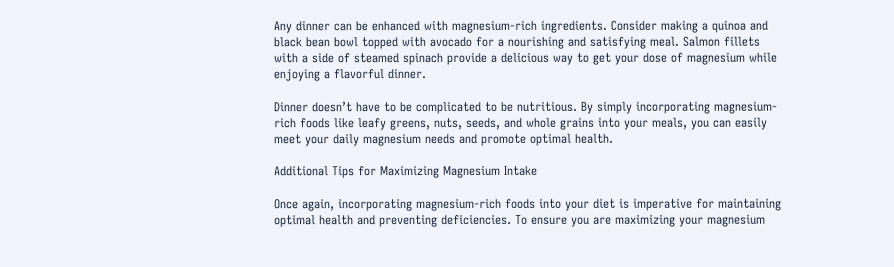Any dinner can be enhanced with magnesium-rich ingredients. Consider making a quinoa and black bean bowl topped with avocado for a nourishing and satisfying meal. Salmon fillets with a side of steamed spinach provide a delicious way to get your dose of magnesium while enjoying a flavorful dinner.

Dinner doesn’t have to be complicated to be nutritious. By simply incorporating magnesium-rich foods like leafy greens, nuts, seeds, and whole grains into your meals, you can easily meet your daily magnesium needs and promote optimal health.

Additional Tips for Maximizing Magnesium Intake

Once again, incorporating magnesium-rich foods into your diet is imperative for maintaining optimal health and preventing deficiencies. To ensure you are maximizing your magnesium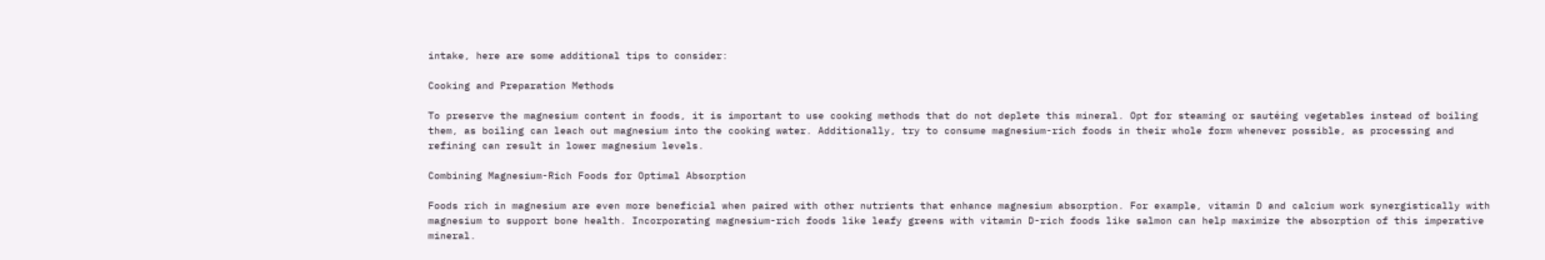intake, here are some additional tips to consider:

Cooking and Preparation Methods

To preserve the magnesium content in foods, it is important to use cooking methods that do not deplete this mineral. Opt for steaming or sautéing vegetables instead of boiling them, as boiling can leach out magnesium into the cooking water. Additionally, try to consume magnesium-rich foods in their whole form whenever possible, as processing and refining can result in lower magnesium levels.

Combining Magnesium-Rich Foods for Optimal Absorption

Foods rich in magnesium are even more beneficial when paired with other nutrients that enhance magnesium absorption. For example, vitamin D and calcium work synergistically with magnesium to support bone health. Incorporating magnesium-rich foods like leafy greens with vitamin D-rich foods like salmon can help maximize the absorption of this imperative mineral.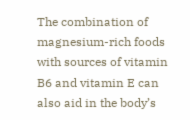The combination of magnesium-rich foods with sources of vitamin B6 and vitamin E can also aid in the body’s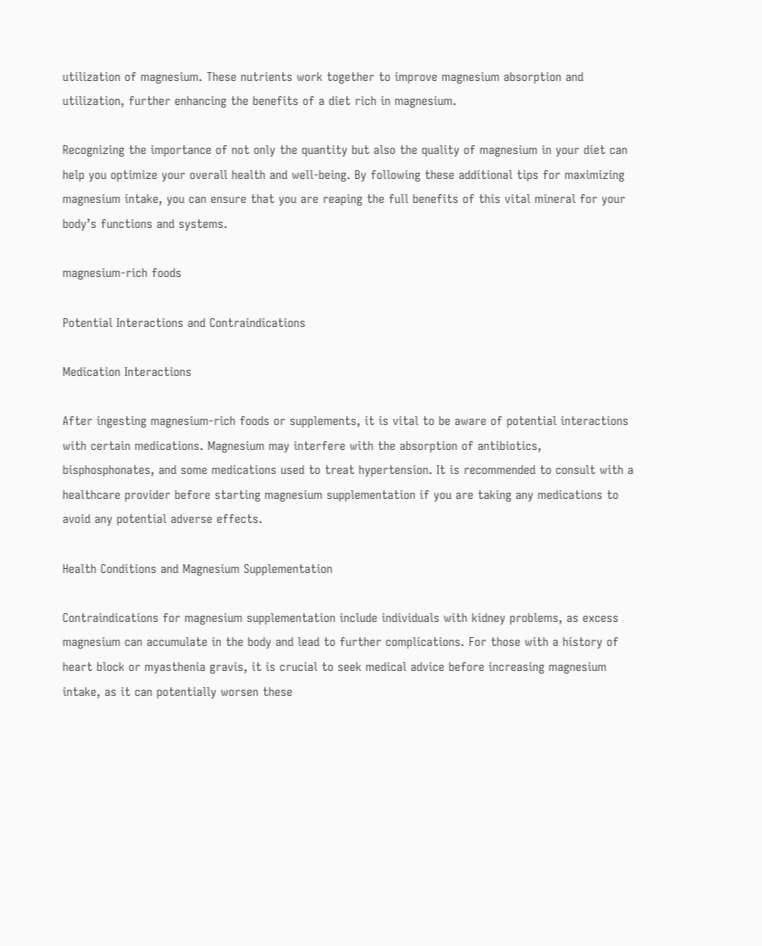utilization of magnesium. These nutrients work together to improve magnesium absorption and utilization, further enhancing the benefits of a diet rich in magnesium.

Recognizing the importance of not only the quantity but also the quality of magnesium in your diet can help you optimize your overall health and well-being. By following these additional tips for maximizing magnesium intake, you can ensure that you are reaping the full benefits of this vital mineral for your body’s functions and systems.

magnesium-rich foods

Potential Interactions and Contraindications

Medication Interactions

After ingesting magnesium-rich foods or supplements, it is vital to be aware of potential interactions with certain medications. Magnesium may interfere with the absorption of antibiotics, bisphosphonates, and some medications used to treat hypertension. It is recommended to consult with a healthcare provider before starting magnesium supplementation if you are taking any medications to avoid any potential adverse effects.

Health Conditions and Magnesium Supplementation

Contraindications for magnesium supplementation include individuals with kidney problems, as excess magnesium can accumulate in the body and lead to further complications. For those with a history of heart block or myasthenia gravis, it is crucial to seek medical advice before increasing magnesium intake, as it can potentially worsen these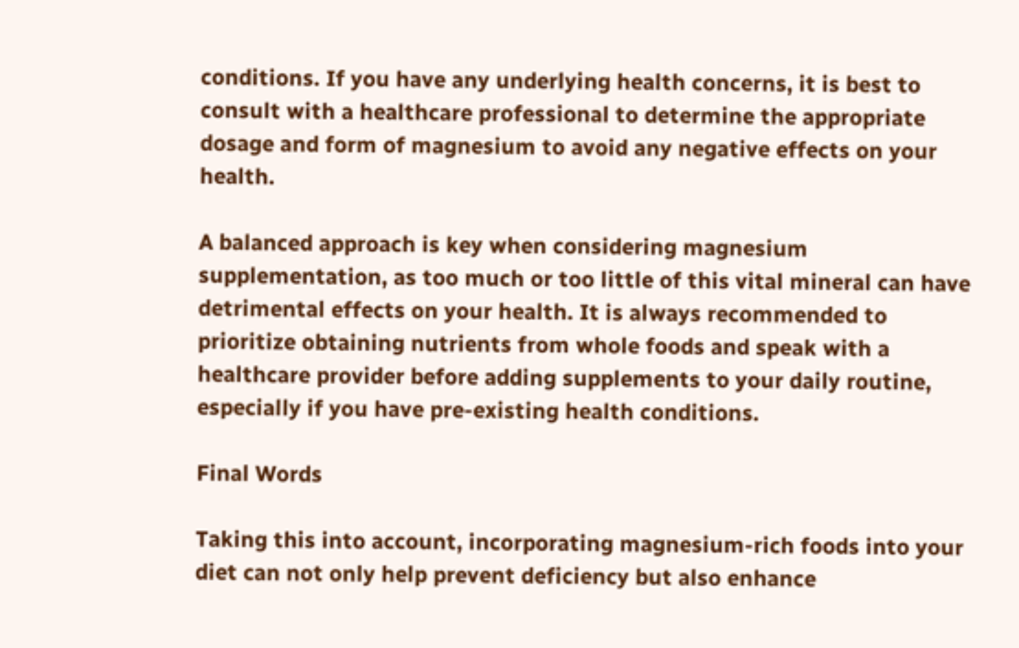conditions. If you have any underlying health concerns, it is best to consult with a healthcare professional to determine the appropriate dosage and form of magnesium to avoid any negative effects on your health.

A balanced approach is key when considering magnesium supplementation, as too much or too little of this vital mineral can have detrimental effects on your health. It is always recommended to prioritize obtaining nutrients from whole foods and speak with a healthcare provider before adding supplements to your daily routine, especially if you have pre-existing health conditions.

Final Words

Taking this into account, incorporating magnesium-rich foods into your diet can not only help prevent deficiency but also enhance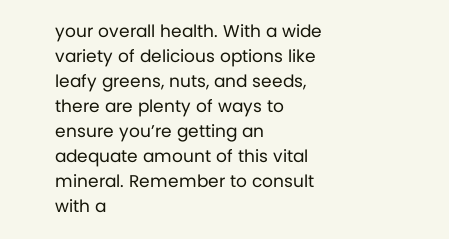your overall health. With a wide variety of delicious options like leafy greens, nuts, and seeds, there are plenty of ways to ensure you’re getting an adequate amount of this vital mineral. Remember to consult with a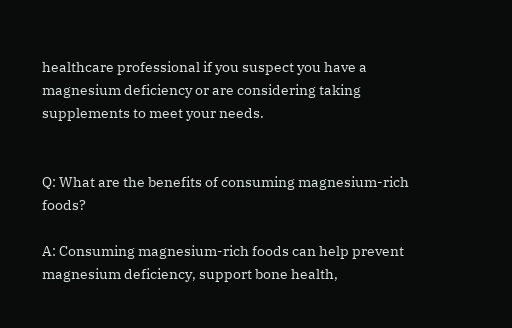healthcare professional if you suspect you have a magnesium deficiency or are considering taking supplements to meet your needs.


Q: What are the benefits of consuming magnesium-rich foods?

A: Consuming magnesium-rich foods can help prevent magnesium deficiency, support bone health,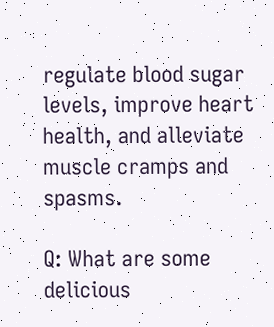regulate blood sugar levels, improve heart health, and alleviate muscle cramps and spasms.

Q: What are some delicious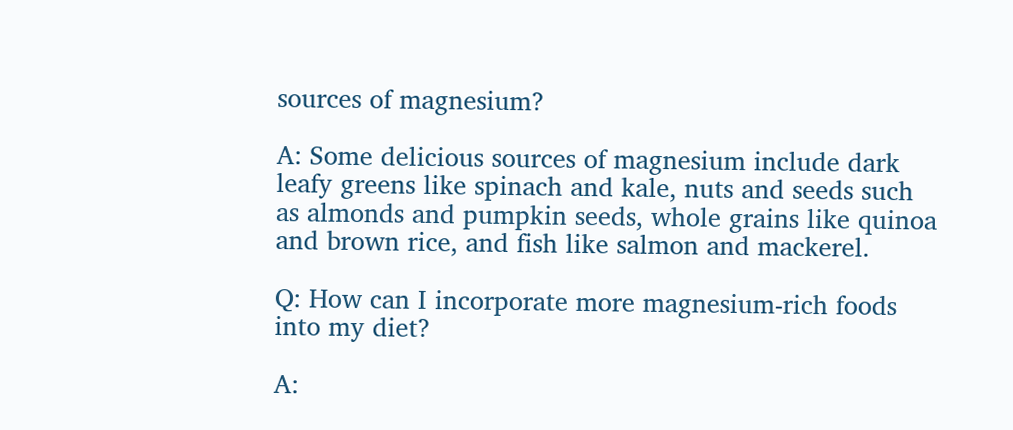sources of magnesium?

A: Some delicious sources of magnesium include dark leafy greens like spinach and kale, nuts and seeds such as almonds and pumpkin seeds, whole grains like quinoa and brown rice, and fish like salmon and mackerel.

Q: How can I incorporate more magnesium-rich foods into my diet?

A: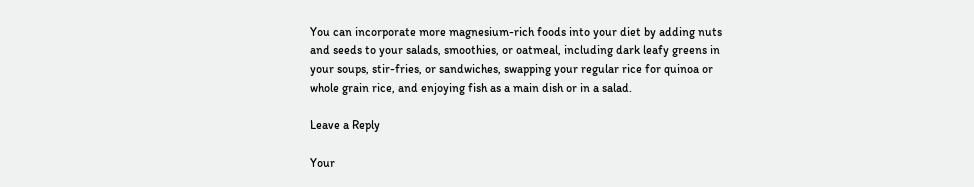You can incorporate more magnesium-rich foods into your diet by adding nuts and seeds to your salads, smoothies, or oatmeal, including dark leafy greens in your soups, stir-fries, or sandwiches, swapping your regular rice for quinoa or whole grain rice, and enjoying fish as a main dish or in a salad.

Leave a Reply

Your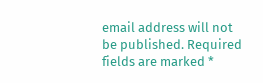email address will not be published. Required fields are marked *